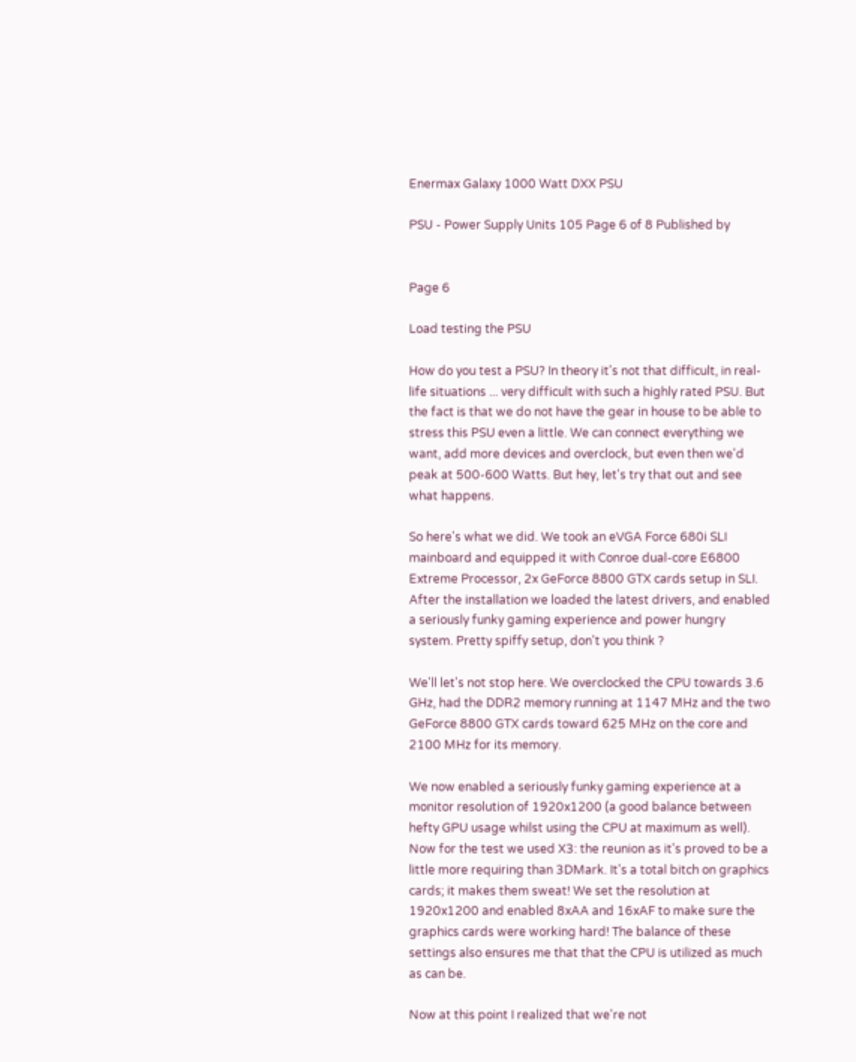Enermax Galaxy 1000 Watt DXX PSU

PSU - Power Supply Units 105 Page 6 of 8 Published by


Page 6

Load testing the PSU

How do you test a PSU? In theory it's not that difficult, in real-life situations ... very difficult with such a highly rated PSU. But the fact is that we do not have the gear in house to be able to stress this PSU even a little. We can connect everything we want, add more devices and overclock, but even then we'd peak at 500-600 Watts. But hey, let's try that out and see what happens.

So here's what we did. We took an eVGA Force 680i SLI mainboard and equipped it with Conroe dual-core E6800 Extreme Processor, 2x GeForce 8800 GTX cards setup in SLI. After the installation we loaded the latest drivers, and enabled a seriously funky gaming experience and power hungry system. Pretty spiffy setup, don't you think ?

We'll let's not stop here. We overclocked the CPU towards 3.6 GHz, had the DDR2 memory running at 1147 MHz and the two GeForce 8800 GTX cards toward 625 MHz on the core and 2100 MHz for its memory.

We now enabled a seriously funky gaming experience at a monitor resolution of 1920x1200 (a good balance between hefty GPU usage whilst using the CPU at maximum as well). Now for the test we used X3: the reunion as it's proved to be a little more requiring than 3DMark. It's a total bitch on graphics cards; it makes them sweat! We set the resolution at 1920x1200 and enabled 8xAA and 16xAF to make sure the graphics cards were working hard! The balance of these settings also ensures me that that the CPU is utilized as much as can be.

Now at this point I realized that we're not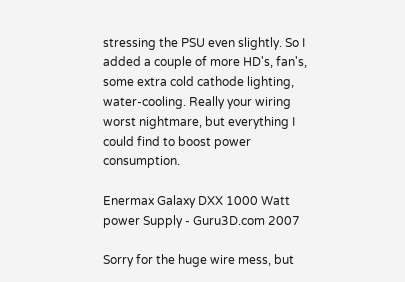stressing the PSU even slightly. So I added a couple of more HD's, fan's, some extra cold cathode lighting, water-cooling. Really your wiring worst nightmare, but everything I could find to boost power consumption.

Enermax Galaxy DXX 1000 Watt power Supply - Guru3D.com 2007

Sorry for the huge wire mess, but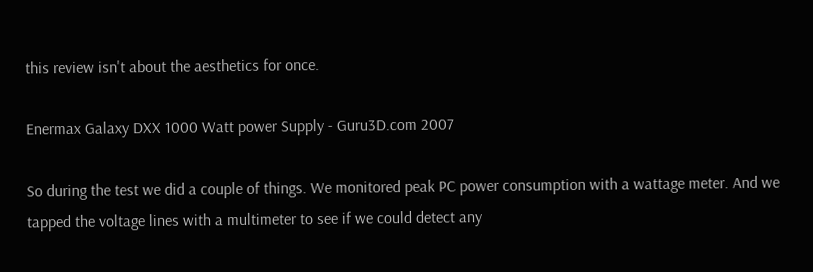this review isn't about the aesthetics for once.

Enermax Galaxy DXX 1000 Watt power Supply - Guru3D.com 2007

So during the test we did a couple of things. We monitored peak PC power consumption with a wattage meter. And we tapped the voltage lines with a multimeter to see if we could detect any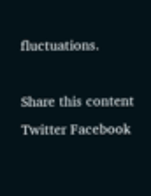fluctuations.

Share this content
Twitter Facebook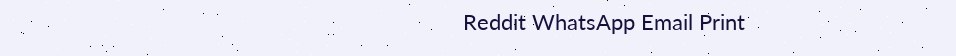Reddit WhatsApp Email Print